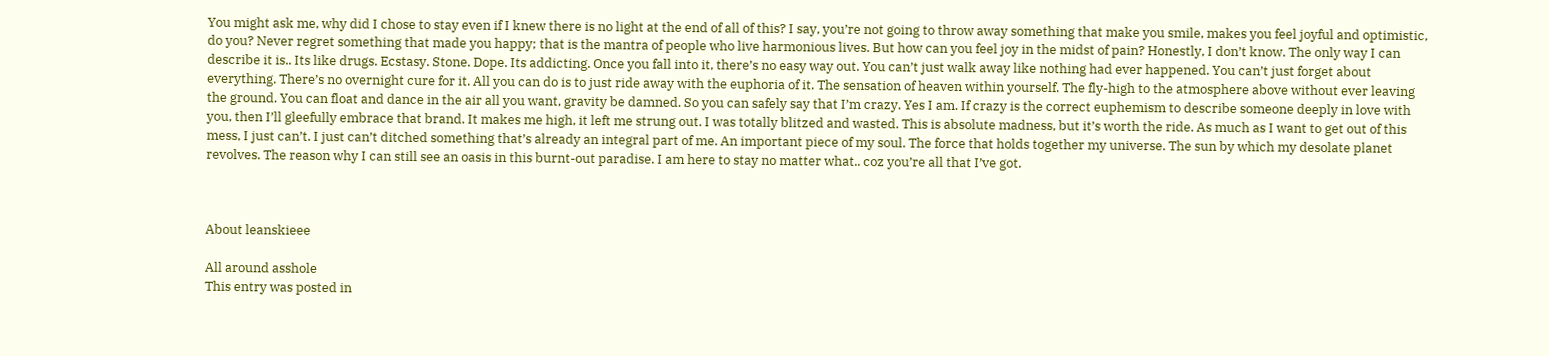You might ask me, why did I chose to stay even if I knew there is no light at the end of all of this? I say, you’re not going to throw away something that make you smile, makes you feel joyful and optimistic, do you? Never regret something that made you happy; that is the mantra of people who live harmonious lives. But how can you feel joy in the midst of pain? Honestly, I don’t know. The only way I can describe it is.. Its like drugs. Ecstasy. Stone. Dope. Its addicting. Once you fall into it, there’s no easy way out. You can’t just walk away like nothing had ever happened. You can’t just forget about everything. There’s no overnight cure for it. All you can do is to just ride away with the euphoria of it. The sensation of heaven within yourself. The fly-high to the atmosphere above without ever leaving the ground. You can float and dance in the air all you want, gravity be damned. So you can safely say that I’m crazy. Yes I am. If crazy is the correct euphemism to describe someone deeply in love with you, then I’ll gleefully embrace that brand. It makes me high, it left me strung out. I was totally blitzed and wasted. This is absolute madness, but it’s worth the ride. As much as I want to get out of this mess, I just can’t. I just can’t ditched something that’s already an integral part of me. An important piece of my soul. The force that holds together my universe. The sun by which my desolate planet revolves. The reason why I can still see an oasis in this burnt-out paradise. I am here to stay no matter what.. coz you’re all that I’ve got.



About leanskieee

All around asshole
This entry was posted in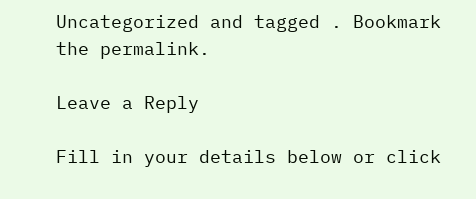Uncategorized and tagged . Bookmark the permalink.

Leave a Reply

Fill in your details below or click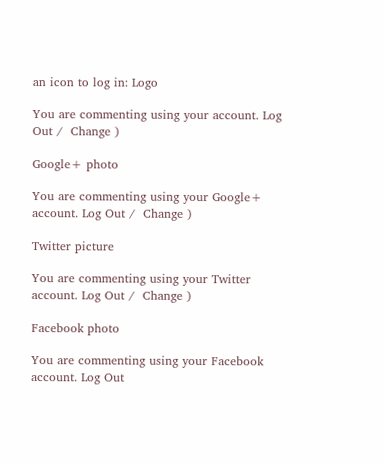an icon to log in: Logo

You are commenting using your account. Log Out /  Change )

Google+ photo

You are commenting using your Google+ account. Log Out /  Change )

Twitter picture

You are commenting using your Twitter account. Log Out /  Change )

Facebook photo

You are commenting using your Facebook account. Log Out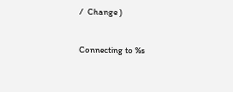/  Change )


Connecting to %s